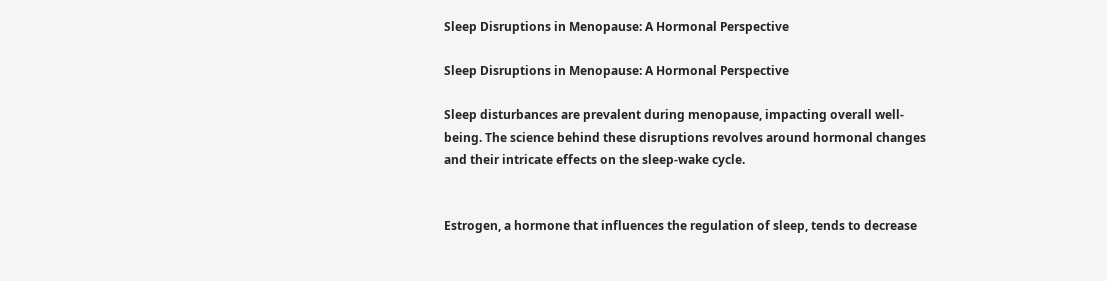Sleep Disruptions in Menopause: A Hormonal Perspective

Sleep Disruptions in Menopause: A Hormonal Perspective

Sleep disturbances are prevalent during menopause, impacting overall well-being. The science behind these disruptions revolves around hormonal changes and their intricate effects on the sleep-wake cycle.


Estrogen, a hormone that influences the regulation of sleep, tends to decrease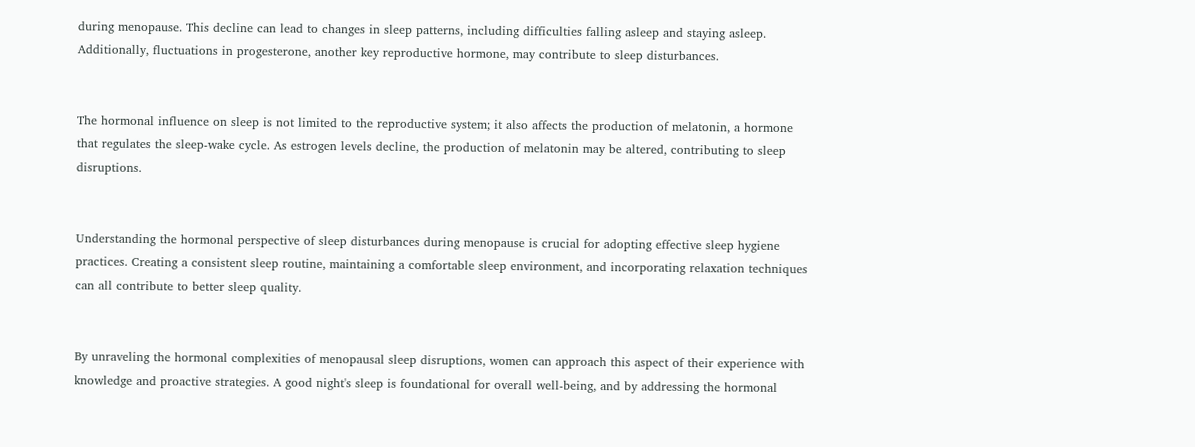during menopause. This decline can lead to changes in sleep patterns, including difficulties falling asleep and staying asleep. Additionally, fluctuations in progesterone, another key reproductive hormone, may contribute to sleep disturbances.


The hormonal influence on sleep is not limited to the reproductive system; it also affects the production of melatonin, a hormone that regulates the sleep-wake cycle. As estrogen levels decline, the production of melatonin may be altered, contributing to sleep disruptions.


Understanding the hormonal perspective of sleep disturbances during menopause is crucial for adopting effective sleep hygiene practices. Creating a consistent sleep routine, maintaining a comfortable sleep environment, and incorporating relaxation techniques can all contribute to better sleep quality.


By unraveling the hormonal complexities of menopausal sleep disruptions, women can approach this aspect of their experience with knowledge and proactive strategies. A good night's sleep is foundational for overall well-being, and by addressing the hormonal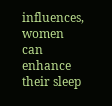influences, women can enhance their sleep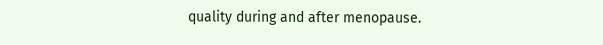quality during and after menopause.